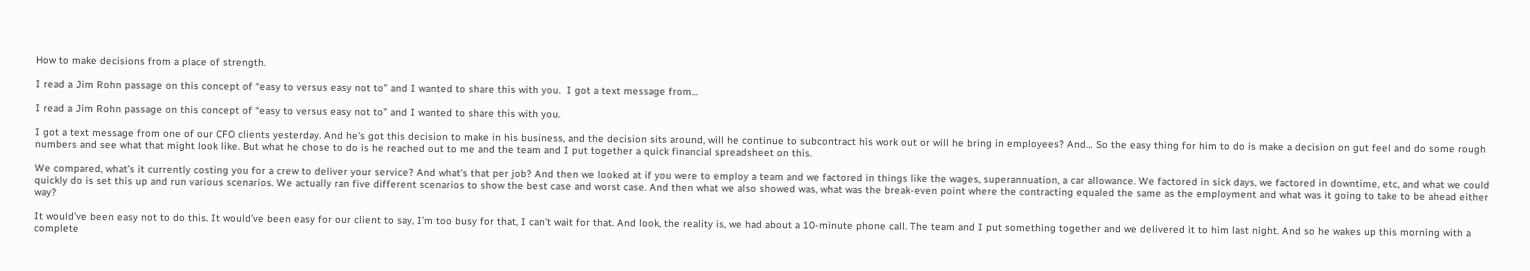How to make decisions from a place of strength.

I read a Jim Rohn passage on this concept of “easy to versus easy not to” and I wanted to share this with you.  I got a text message from…

I read a Jim Rohn passage on this concept of “easy to versus easy not to” and I wanted to share this with you.

I got a text message from one of our CFO clients yesterday. And he’s got this decision to make in his business, and the decision sits around, will he continue to subcontract his work out or will he bring in employees? And… So the easy thing for him to do is make a decision on gut feel and do some rough numbers and see what that might look like. But what he chose to do is he reached out to me and the team and I put together a quick financial spreadsheet on this.

We compared, what’s it currently costing you for a crew to deliver your service? And what’s that per job? And then we looked at if you were to employ a team and we factored in things like the wages, superannuation, a car allowance. We factored in sick days, we factored in downtime, etc, and what we could quickly do is set this up and run various scenarios. We actually ran five different scenarios to show the best case and worst case. And then what we also showed was, what was the break-even point where the contracting equaled the same as the employment and what was it going to take to be ahead either way?

It would’ve been easy not to do this. It would’ve been easy for our client to say, I’m too busy for that, I can’t wait for that. And look, the reality is, we had about a 10-minute phone call. The team and I put something together and we delivered it to him last night. And so he wakes up this morning with a complete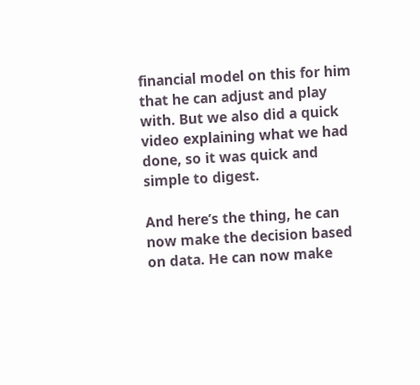financial model on this for him that he can adjust and play with. But we also did a quick video explaining what we had done, so it was quick and simple to digest.

And here’s the thing, he can now make the decision based on data. He can now make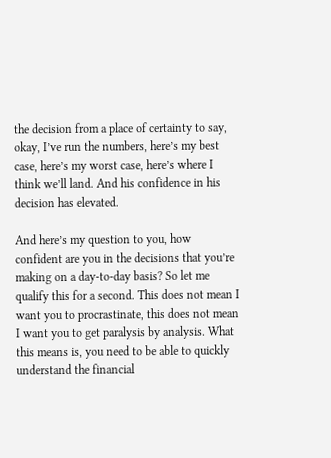the decision from a place of certainty to say, okay, I’ve run the numbers, here’s my best case, here’s my worst case, here’s where I think we’ll land. And his confidence in his decision has elevated.

And here’s my question to you, how confident are you in the decisions that you’re making on a day-to-day basis? So let me qualify this for a second. This does not mean I want you to procrastinate, this does not mean I want you to get paralysis by analysis. What this means is, you need to be able to quickly understand the financial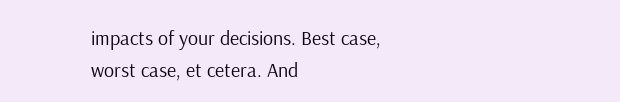impacts of your decisions. Best case, worst case, et cetera. And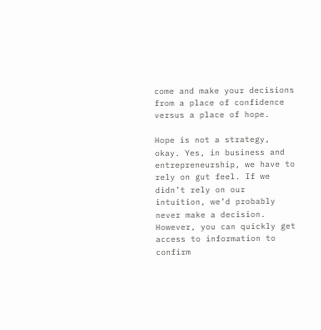come and make your decisions from a place of confidence versus a place of hope.

Hope is not a strategy, okay. Yes, in business and entrepreneurship, we have to rely on gut feel. If we didn’t rely on our intuition, we’d probably never make a decision. However, you can quickly get access to information to confirm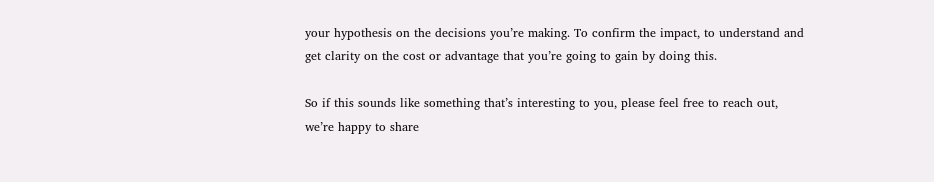your hypothesis on the decisions you’re making. To confirm the impact, to understand and get clarity on the cost or advantage that you’re going to gain by doing this.

So if this sounds like something that’s interesting to you, please feel free to reach out, we’re happy to share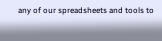any of our spreadsheets and tools to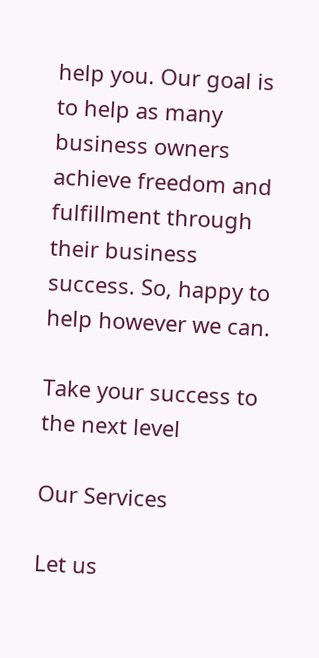help you. Our goal is to help as many business owners achieve freedom and fulfillment through their business success. So, happy to help however we can.

Take your success to the next level

Our Services

Let us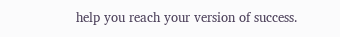help you reach your version of success.